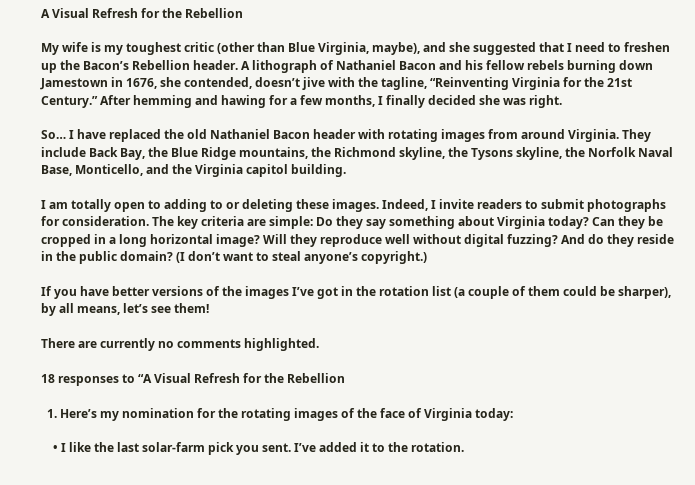A Visual Refresh for the Rebellion

My wife is my toughest critic (other than Blue Virginia, maybe), and she suggested that I need to freshen up the Bacon’s Rebellion header. A lithograph of Nathaniel Bacon and his fellow rebels burning down Jamestown in 1676, she contended, doesn’t jive with the tagline, “Reinventing Virginia for the 21st Century.” After hemming and hawing for a few months, I finally decided she was right.

So… I have replaced the old Nathaniel Bacon header with rotating images from around Virginia. They include Back Bay, the Blue Ridge mountains, the Richmond skyline, the Tysons skyline, the Norfolk Naval Base, Monticello, and the Virginia capitol building.

I am totally open to adding to or deleting these images. Indeed, I invite readers to submit photographs for consideration. The key criteria are simple: Do they say something about Virginia today? Can they be cropped in a long horizontal image? Will they reproduce well without digital fuzzing? And do they reside in the public domain? (I don’t want to steal anyone’s copyright.)

If you have better versions of the images I’ve got in the rotation list (a couple of them could be sharper), by all means, let’s see them!

There are currently no comments highlighted.

18 responses to “A Visual Refresh for the Rebellion

  1. Here’s my nomination for the rotating images of the face of Virginia today:

    • I like the last solar-farm pick you sent. I’ve added it to the rotation.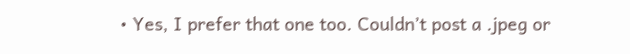• Yes, I prefer that one too. Couldn’t post a .jpeg or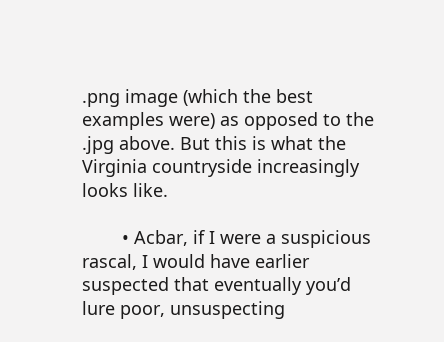.png image (which the best examples were) as opposed to the .jpg above. But this is what the Virginia countryside increasingly looks like.

        • Acbar, if I were a suspicious rascal, I would have earlier suspected that eventually you’d lure poor, unsuspecting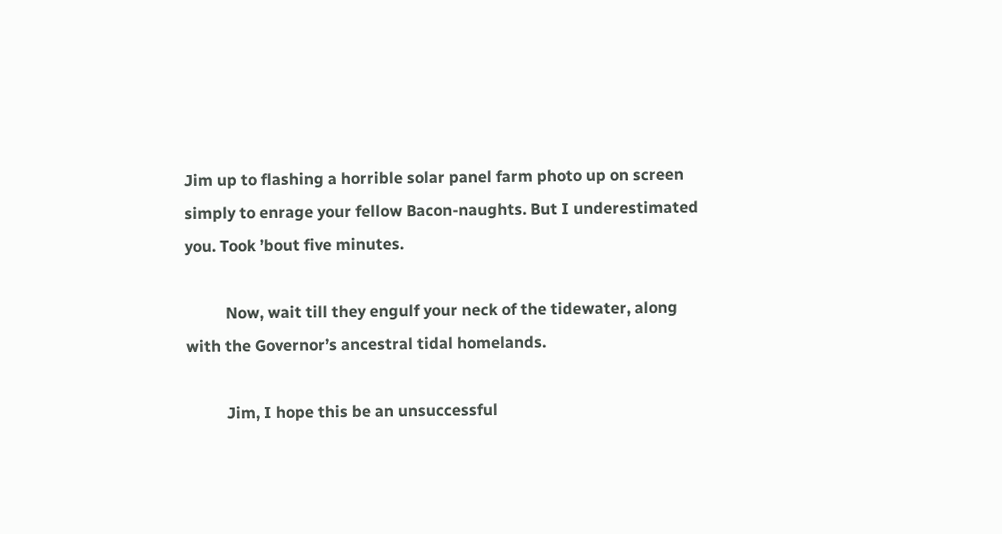Jim up to flashing a horrible solar panel farm photo up on screen simply to enrage your fellow Bacon-naughts. But I underestimated you. Took ’bout five minutes.

          Now, wait till they engulf your neck of the tidewater, along with the Governor’s ancestral tidal homelands.

          Jim, I hope this be an unsuccessful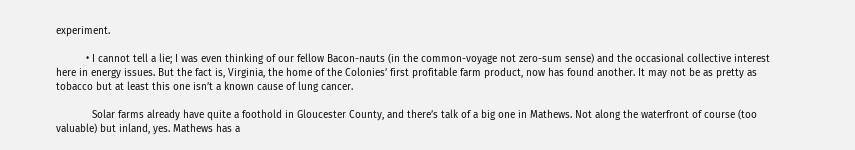experiment.

          • I cannot tell a lie; I was even thinking of our fellow Bacon-nauts (in the common-voyage not zero-sum sense) and the occasional collective interest here in energy issues. But the fact is, Virginia, the home of the Colonies’ first profitable farm product, now has found another. It may not be as pretty as tobacco but at least this one isn’t a known cause of lung cancer.

            Solar farms already have quite a foothold in Gloucester County, and there’s talk of a big one in Mathews. Not along the waterfront of course (too valuable) but inland, yes. Mathews has a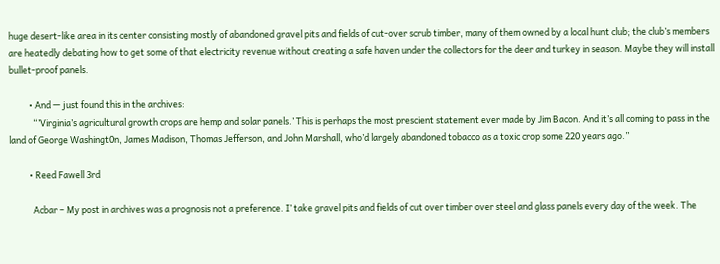huge desert-like area in its center consisting mostly of abandoned gravel pits and fields of cut-over scrub timber, many of them owned by a local hunt club; the club’s members are heatedly debating how to get some of that electricity revenue without creating a safe haven under the collectors for the deer and turkey in season. Maybe they will install bullet-proof panels.

          • And — just found this in the archives:
            “’Virginia’s agricultural growth crops are hemp and solar panels.’ This is perhaps the most prescient statement ever made by Jim Bacon. And it’s all coming to pass in the land of George Washingt0n, James Madison, Thomas Jefferson, and John Marshall, who’d largely abandoned tobacco as a toxic crop some 220 years ago.”

          • Reed Fawell 3rd

            Acbar – My post in archives was a prognosis not a preference. I’ take gravel pits and fields of cut over timber over steel and glass panels every day of the week. The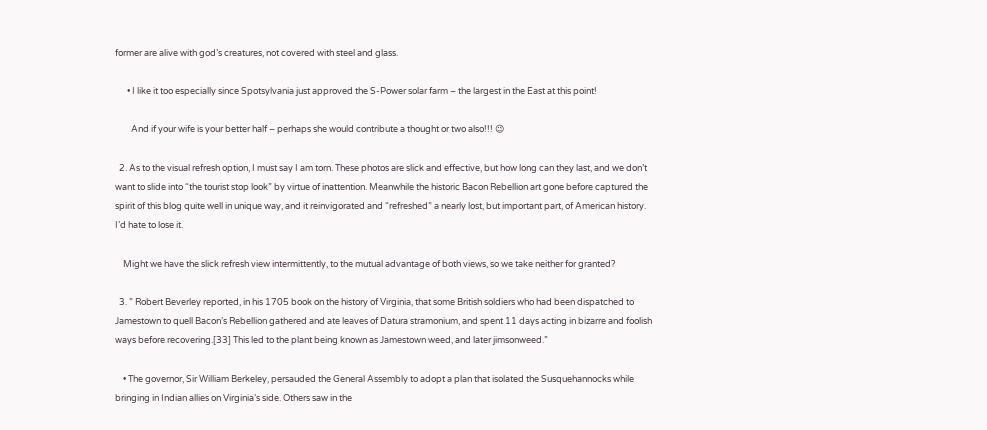former are alive with god’s creatures, not covered with steel and glass.

      • I like it too especially since Spotsylvania just approved the S-Power solar farm – the largest in the East at this point!

        And if your wife is your better half – perhaps she would contribute a thought or two also!!! 😉

  2. As to the visual refresh option, I must say I am torn. These photos are slick and effective, but how long can they last, and we don’t want to slide into “the tourist stop look” by virtue of inattention. Meanwhile the historic Bacon Rebellion art gone before captured the spirit of this blog quite well in unique way, and it reinvigorated and “refreshed” a nearly lost, but important part, of American history. I’d hate to lose it.

    Might we have the slick refresh view intermittently, to the mutual advantage of both views, so we take neither for granted?

  3. ” Robert Beverley reported, in his 1705 book on the history of Virginia, that some British soldiers who had been dispatched to Jamestown to quell Bacon’s Rebellion gathered and ate leaves of Datura stramonium, and spent 11 days acting in bizarre and foolish ways before recovering.[33] This led to the plant being known as Jamestown weed, and later jimsonweed.”

    • The governor, Sir William Berkeley, persauded the General Assembly to adopt a plan that isolated the Susquehannocks while bringing in Indian allies on Virginia’s side. Others saw in the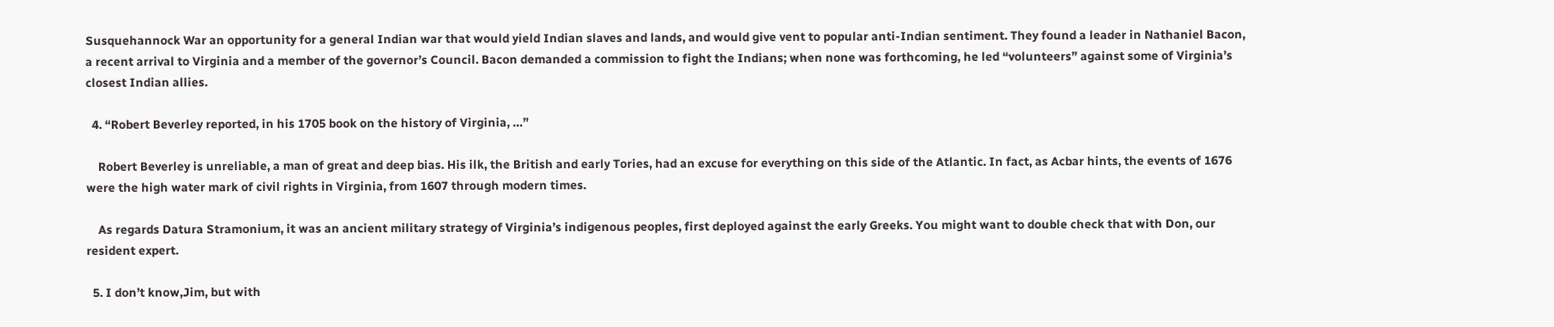Susquehannock War an opportunity for a general Indian war that would yield Indian slaves and lands, and would give vent to popular anti-Indian sentiment. They found a leader in Nathaniel Bacon, a recent arrival to Virginia and a member of the governor’s Council. Bacon demanded a commission to fight the Indians; when none was forthcoming, he led “volunteers” against some of Virginia’s closest Indian allies.

  4. “Robert Beverley reported, in his 1705 book on the history of Virginia, …”

    Robert Beverley is unreliable, a man of great and deep bias. His ilk, the British and early Tories, had an excuse for everything on this side of the Atlantic. In fact, as Acbar hints, the events of 1676 were the high water mark of civil rights in Virginia, from 1607 through modern times.

    As regards Datura Stramonium, it was an ancient military strategy of Virginia’s indigenous peoples, first deployed against the early Greeks. You might want to double check that with Don, our resident expert.

  5. I don’t know,Jim, but with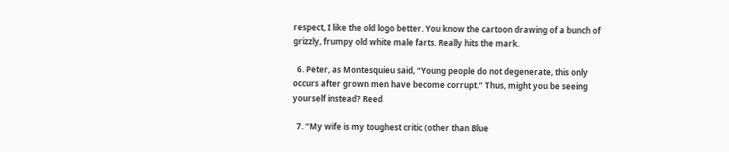respect, I like the old logo better. You know the cartoon drawing of a bunch of grizzly, frumpy old white male farts. Really hits the mark.

  6. Peter, as Montesquieu said, “Young people do not degenerate, this only occurs after grown men have become corrupt.” Thus, might you be seeing yourself instead? Reed

  7. “My wife is my toughest critic (other than Blue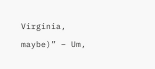Virginia, maybe)” – Um,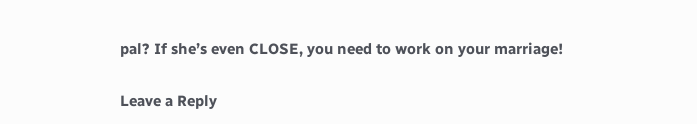pal? If she’s even CLOSE, you need to work on your marriage!

Leave a Reply